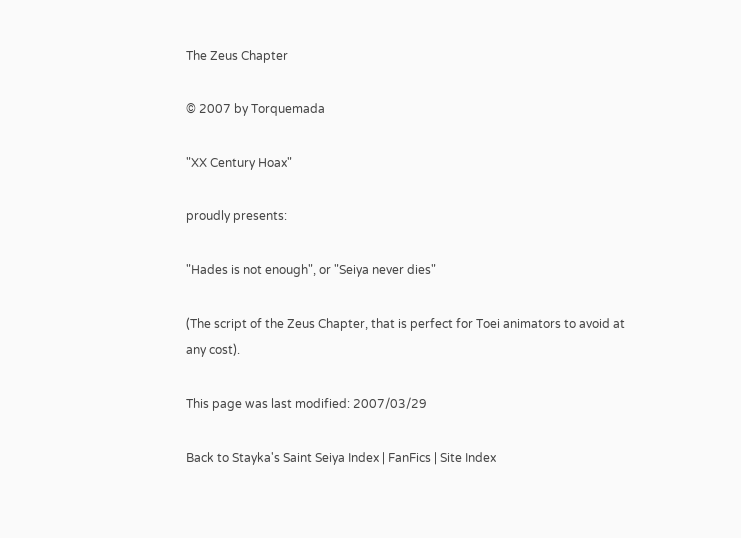The Zeus Chapter

© 2007 by Torquemada

"XX Century Hoax"

proudly presents:

"Hades is not enough", or "Seiya never dies"

(The script of the Zeus Chapter, that is perfect for Toei animators to avoid at any cost).

This page was last modified: 2007/03/29

Back to Stayka's Saint Seiya Index | FanFics | Site Index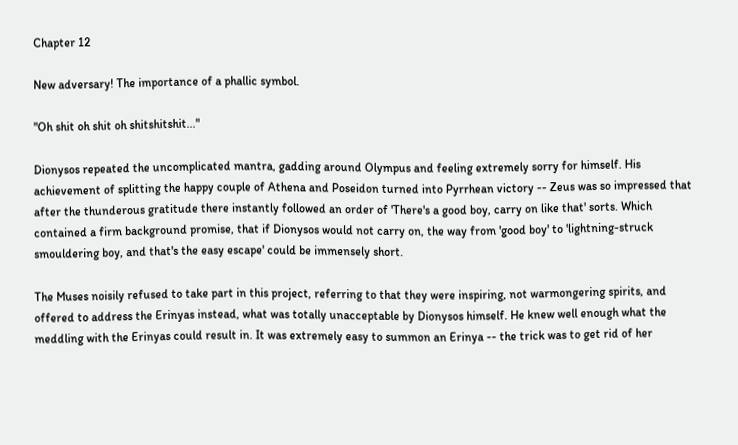Chapter 12

New adversary! The importance of a phallic symbol.

"Oh shit oh shit oh shitshitshit..."

Dionysos repeated the uncomplicated mantra, gadding around Olympus and feeling extremely sorry for himself. His achievement of splitting the happy couple of Athena and Poseidon turned into Pyrrhean victory -- Zeus was so impressed that after the thunderous gratitude there instantly followed an order of 'There's a good boy, carry on like that' sorts. Which contained a firm background promise, that if Dionysos would not carry on, the way from 'good boy' to 'lightning-struck smouldering boy, and that's the easy escape' could be immensely short.

The Muses noisily refused to take part in this project, referring to that they were inspiring, not warmongering spirits, and offered to address the Erinyas instead, what was totally unacceptable by Dionysos himself. He knew well enough what the meddling with the Erinyas could result in. It was extremely easy to summon an Erinya -- the trick was to get rid of her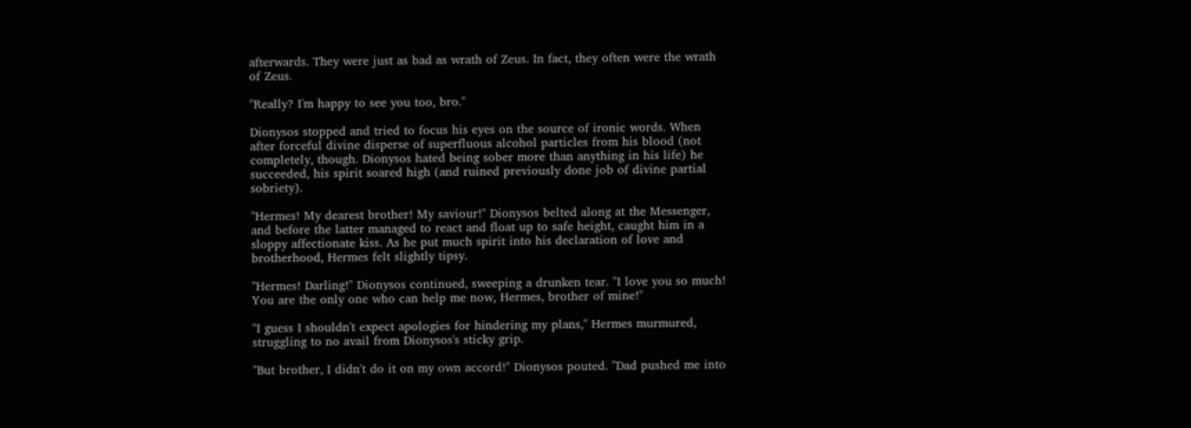afterwards. They were just as bad as wrath of Zeus. In fact, they often were the wrath of Zeus.

"Really? I'm happy to see you too, bro."

Dionysos stopped and tried to focus his eyes on the source of ironic words. When after forceful divine disperse of superfluous alcohol particles from his blood (not completely, though. Dionysos hated being sober more than anything in his life) he succeeded, his spirit soared high (and ruined previously done job of divine partial sobriety).

"Hermes! My dearest brother! My saviour!" Dionysos belted along at the Messenger, and before the latter managed to react and float up to safe height, caught him in a sloppy affectionate kiss. As he put much spirit into his declaration of love and brotherhood, Hermes felt slightly tipsy.

"Hermes! Darling!" Dionysos continued, sweeping a drunken tear. "I love you so much! You are the only one who can help me now, Hermes, brother of mine!"

"I guess I shouldn't expect apologies for hindering my plans," Hermes murmured, struggling to no avail from Dionysos's sticky grip.

"But brother, I didn't do it on my own accord!" Dionysos pouted. "Dad pushed me into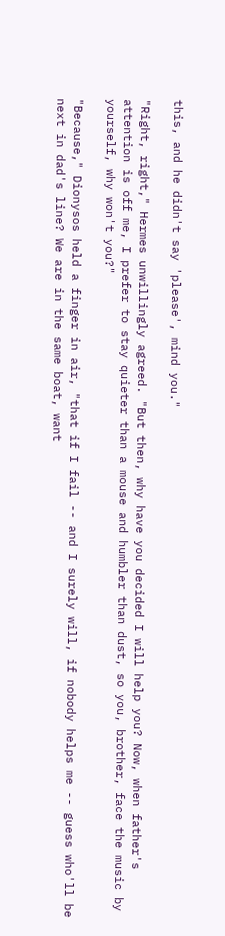this, and he didn't say 'please', mind you."

"Right, right," Hermes unwillingly agreed. "But then, why have you decided I will help you? Now, when father's attention is off me, I prefer to stay quieter than a mouse and humbler than dust, so you, brother, face the music by yourself, why won't you?"

"Because," Dionysos held a finger in air, "that if I fail -- and I surely will, if nobody helps me -- guess who'll be next in dad's line? We are in the same boat, want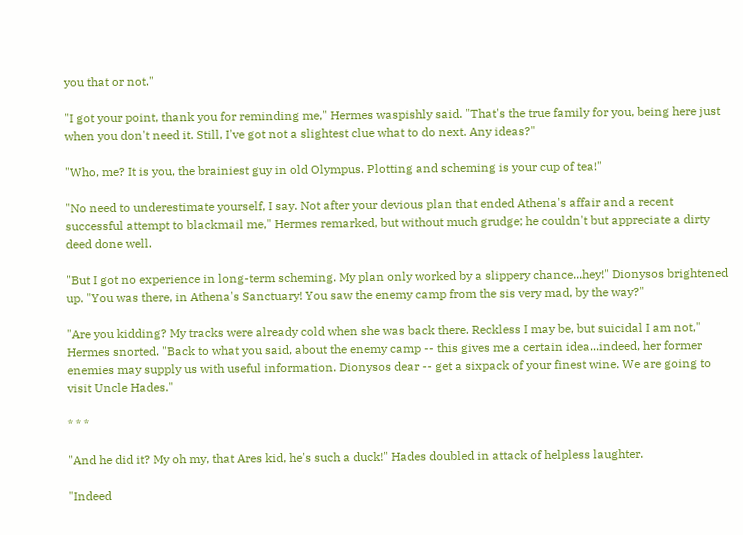you that or not."

"I got your point, thank you for reminding me," Hermes waspishly said. "That's the true family for you, being here just when you don't need it. Still, I've got not a slightest clue what to do next. Any ideas?"

"Who, me? It is you, the brainiest guy in old Olympus. Plotting and scheming is your cup of tea!"

"No need to underestimate yourself, I say. Not after your devious plan that ended Athena's affair and a recent successful attempt to blackmail me," Hermes remarked, but without much grudge; he couldn't but appreciate a dirty deed done well.

"But I got no experience in long-term scheming. My plan only worked by a slippery chance...hey!" Dionysos brightened up. "You was there, in Athena's Sanctuary! You saw the enemy camp from the sis very mad, by the way?"

"Are you kidding? My tracks were already cold when she was back there. Reckless I may be, but suicidal I am not," Hermes snorted. "Back to what you said, about the enemy camp -- this gives me a certain idea...indeed, her former enemies may supply us with useful information. Dionysos dear -- get a sixpack of your finest wine. We are going to visit Uncle Hades."

* * *

"And he did it? My oh my, that Ares kid, he's such a duck!" Hades doubled in attack of helpless laughter.

"Indeed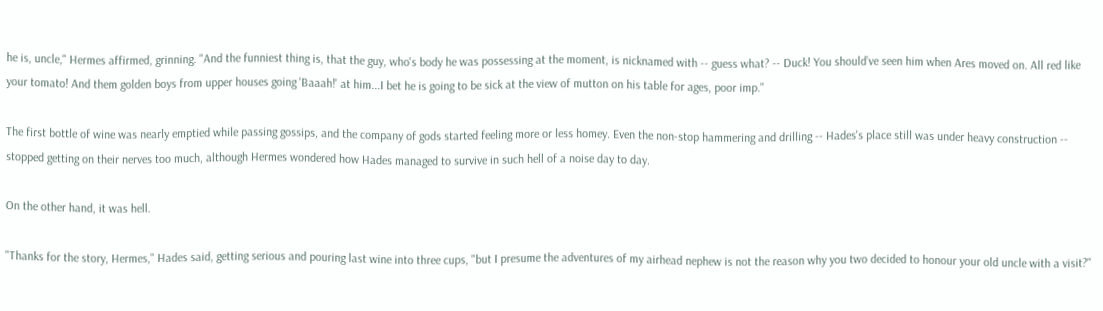he is, uncle," Hermes affirmed, grinning. "And the funniest thing is, that the guy, who's body he was possessing at the moment, is nicknamed with -- guess what? -- Duck! You should’ve seen him when Ares moved on. All red like your tomato! And them golden boys from upper houses going 'Baaah!' at him...I bet he is going to be sick at the view of mutton on his table for ages, poor imp."

The first bottle of wine was nearly emptied while passing gossips, and the company of gods started feeling more or less homey. Even the non-stop hammering and drilling -- Hades's place still was under heavy construction -- stopped getting on their nerves too much, although Hermes wondered how Hades managed to survive in such hell of a noise day to day.

On the other hand, it was hell.

"Thanks for the story, Hermes," Hades said, getting serious and pouring last wine into three cups, "but I presume the adventures of my airhead nephew is not the reason why you two decided to honour your old uncle with a visit?"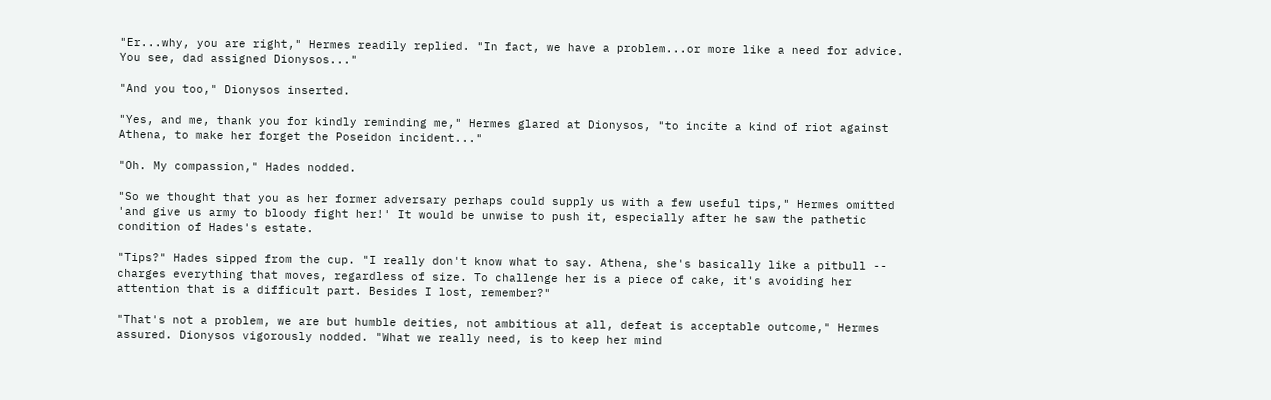"Er...why, you are right," Hermes readily replied. "In fact, we have a problem...or more like a need for advice. You see, dad assigned Dionysos..."

"And you too," Dionysos inserted.

"Yes, and me, thank you for kindly reminding me," Hermes glared at Dionysos, "to incite a kind of riot against Athena, to make her forget the Poseidon incident..."

"Oh. My compassion," Hades nodded.

"So we thought that you as her former adversary perhaps could supply us with a few useful tips," Hermes omitted 'and give us army to bloody fight her!' It would be unwise to push it, especially after he saw the pathetic condition of Hades's estate.

"Tips?" Hades sipped from the cup. "I really don't know what to say. Athena, she's basically like a pitbull -- charges everything that moves, regardless of size. To challenge her is a piece of cake, it's avoiding her attention that is a difficult part. Besides I lost, remember?"

"That's not a problem, we are but humble deities, not ambitious at all, defeat is acceptable outcome," Hermes assured. Dionysos vigorously nodded. "What we really need, is to keep her mind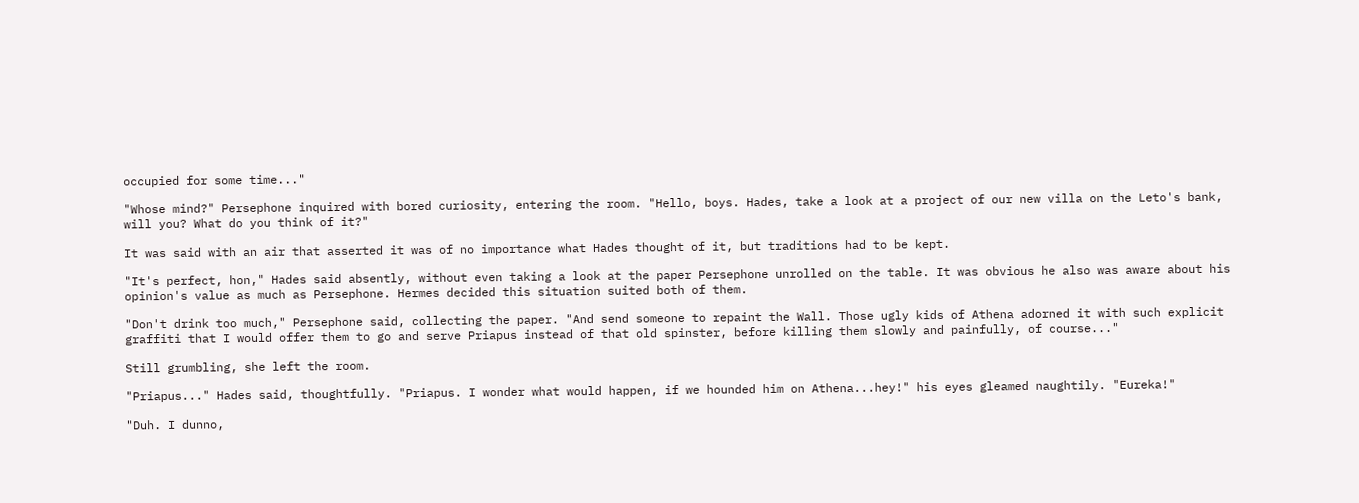occupied for some time..."

"Whose mind?" Persephone inquired with bored curiosity, entering the room. "Hello, boys. Hades, take a look at a project of our new villa on the Leto's bank, will you? What do you think of it?"

It was said with an air that asserted it was of no importance what Hades thought of it, but traditions had to be kept.

"It's perfect, hon," Hades said absently, without even taking a look at the paper Persephone unrolled on the table. It was obvious he also was aware about his opinion's value as much as Persephone. Hermes decided this situation suited both of them.

"Don't drink too much," Persephone said, collecting the paper. "And send someone to repaint the Wall. Those ugly kids of Athena adorned it with such explicit graffiti that I would offer them to go and serve Priapus instead of that old spinster, before killing them slowly and painfully, of course..."

Still grumbling, she left the room.

"Priapus..." Hades said, thoughtfully. "Priapus. I wonder what would happen, if we hounded him on Athena...hey!" his eyes gleamed naughtily. "Eureka!"

"Duh. I dunno,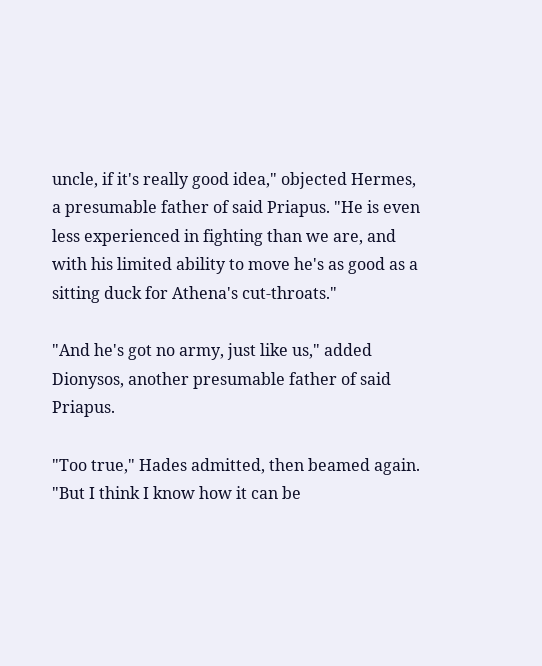uncle, if it's really good idea," objected Hermes, a presumable father of said Priapus. "He is even less experienced in fighting than we are, and with his limited ability to move he's as good as a sitting duck for Athena's cut-throats."

"And he's got no army, just like us," added Dionysos, another presumable father of said Priapus.

"Too true," Hades admitted, then beamed again. "But I think I know how it can be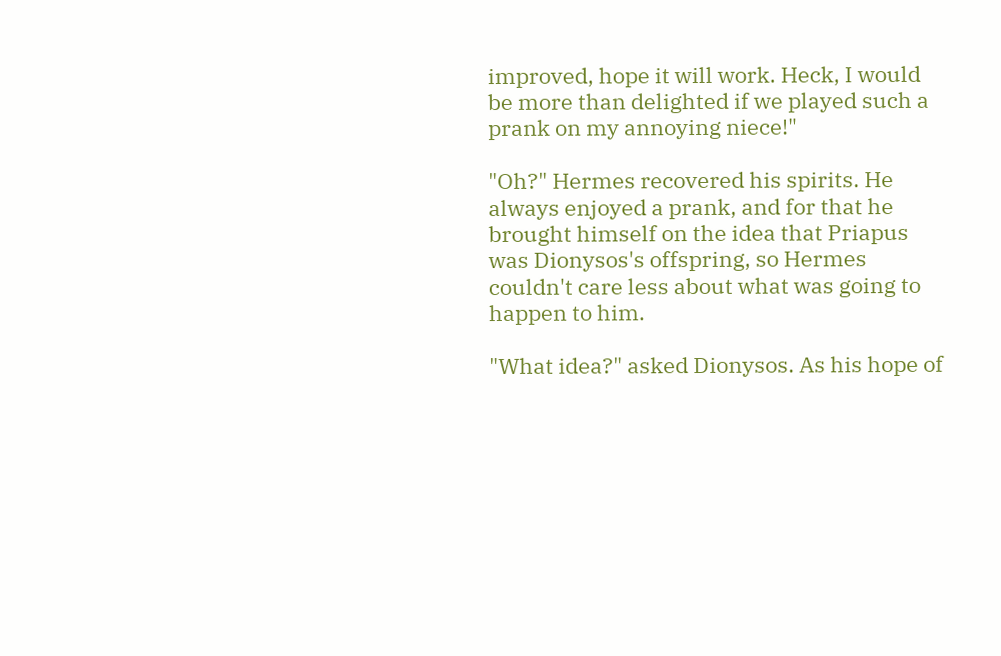improved, hope it will work. Heck, I would be more than delighted if we played such a prank on my annoying niece!"

"Oh?" Hermes recovered his spirits. He always enjoyed a prank, and for that he brought himself on the idea that Priapus was Dionysos's offspring, so Hermes couldn't care less about what was going to happen to him.

"What idea?" asked Dionysos. As his hope of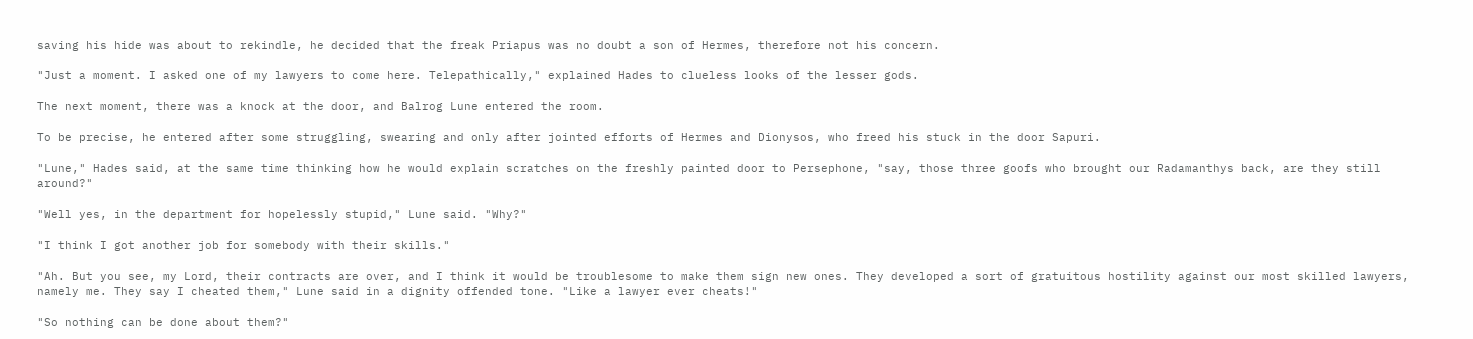saving his hide was about to rekindle, he decided that the freak Priapus was no doubt a son of Hermes, therefore not his concern.

"Just a moment. I asked one of my lawyers to come here. Telepathically," explained Hades to clueless looks of the lesser gods.

The next moment, there was a knock at the door, and Balrog Lune entered the room.

To be precise, he entered after some struggling, swearing and only after jointed efforts of Hermes and Dionysos, who freed his stuck in the door Sapuri.

"Lune," Hades said, at the same time thinking how he would explain scratches on the freshly painted door to Persephone, "say, those three goofs who brought our Radamanthys back, are they still around?"

"Well yes, in the department for hopelessly stupid," Lune said. "Why?"

"I think I got another job for somebody with their skills."

"Ah. But you see, my Lord, their contracts are over, and I think it would be troublesome to make them sign new ones. They developed a sort of gratuitous hostility against our most skilled lawyers, namely me. They say I cheated them," Lune said in a dignity offended tone. "Like a lawyer ever cheats!"

"So nothing can be done about them?"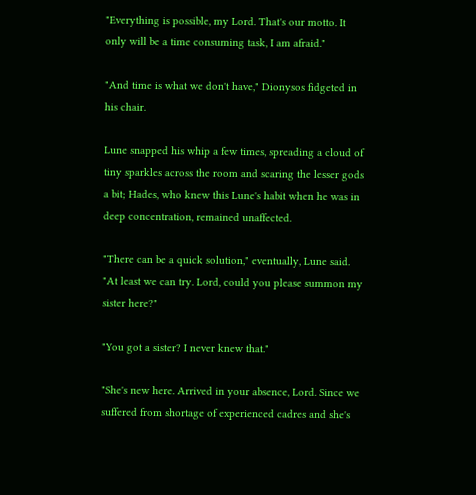"Everything is possible, my Lord. That's our motto. It only will be a time consuming task, I am afraid."

"And time is what we don't have," Dionysos fidgeted in his chair.

Lune snapped his whip a few times, spreading a cloud of tiny sparkles across the room and scaring the lesser gods a bit; Hades, who knew this Lune's habit when he was in deep concentration, remained unaffected.

"There can be a quick solution," eventually, Lune said. "At least we can try. Lord, could you please summon my sister here?"

"You got a sister? I never knew that."

"She's new here. Arrived in your absence, Lord. Since we suffered from shortage of experienced cadres and she's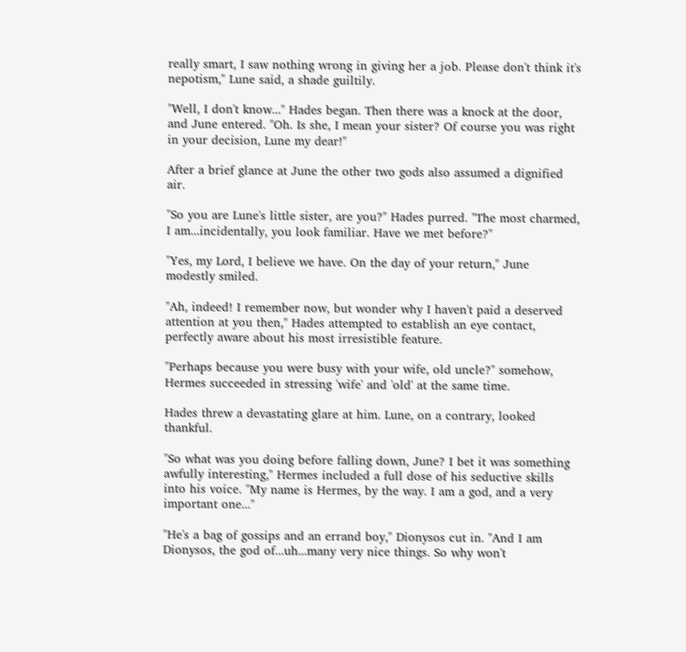really smart, I saw nothing wrong in giving her a job. Please don't think it's nepotism," Lune said, a shade guiltily.

"Well, I don't know..." Hades began. Then there was a knock at the door, and June entered. "Oh. Is she, I mean your sister? Of course you was right in your decision, Lune my dear!"

After a brief glance at June the other two gods also assumed a dignified air.

"So you are Lune's little sister, are you?" Hades purred. "The most charmed, I am...incidentally, you look familiar. Have we met before?"

"Yes, my Lord, I believe we have. On the day of your return," June modestly smiled.

"Ah, indeed! I remember now, but wonder why I haven't paid a deserved attention at you then," Hades attempted to establish an eye contact, perfectly aware about his most irresistible feature.

"Perhaps because you were busy with your wife, old uncle?" somehow, Hermes succeeded in stressing 'wife' and 'old' at the same time.

Hades threw a devastating glare at him. Lune, on a contrary, looked thankful.

"So what was you doing before falling down, June? I bet it was something awfully interesting," Hermes included a full dose of his seductive skills into his voice. "My name is Hermes, by the way. I am a god, and a very important one..."

"He's a bag of gossips and an errand boy," Dionysos cut in. "And I am Dionysos, the god of...uh...many very nice things. So why won't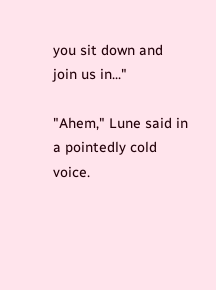you sit down and join us in..."

"Ahem," Lune said in a pointedly cold voice.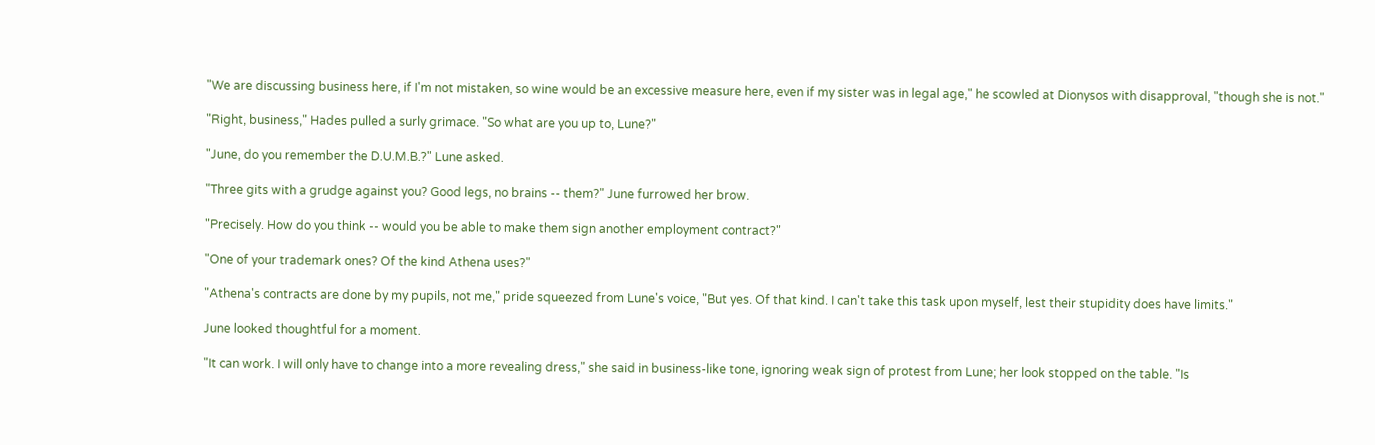"We are discussing business here, if I'm not mistaken, so wine would be an excessive measure here, even if my sister was in legal age," he scowled at Dionysos with disapproval, "though she is not."

"Right, business," Hades pulled a surly grimace. "So what are you up to, Lune?"

"June, do you remember the D.U.M.B.?" Lune asked.

"Three gits with a grudge against you? Good legs, no brains -- them?" June furrowed her brow.

"Precisely. How do you think -- would you be able to make them sign another employment contract?"

"One of your trademark ones? Of the kind Athena uses?"

"Athena's contracts are done by my pupils, not me," pride squeezed from Lune's voice, "But yes. Of that kind. I can't take this task upon myself, lest their stupidity does have limits."

June looked thoughtful for a moment.

"It can work. I will only have to change into a more revealing dress," she said in business-like tone, ignoring weak sign of protest from Lune; her look stopped on the table. "Is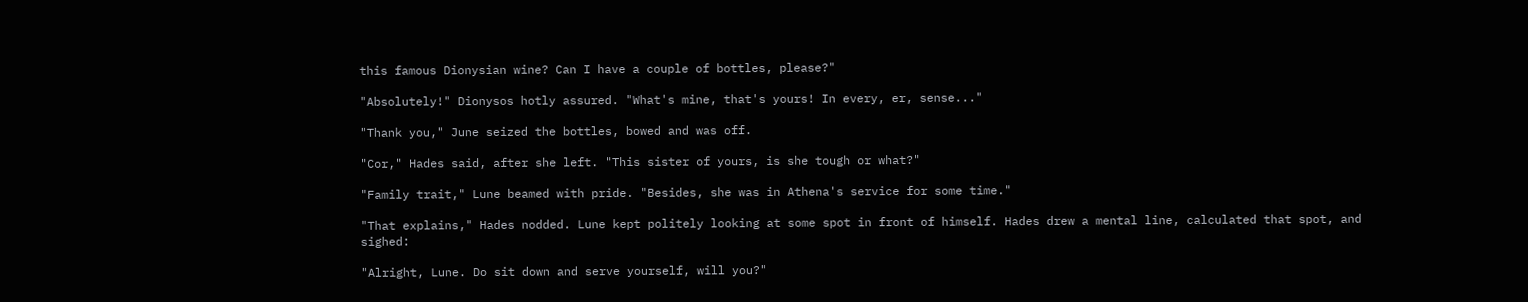this famous Dionysian wine? Can I have a couple of bottles, please?"

"Absolutely!" Dionysos hotly assured. "What's mine, that's yours! In every, er, sense..."

"Thank you," June seized the bottles, bowed and was off.

"Cor," Hades said, after she left. "This sister of yours, is she tough or what?"

"Family trait," Lune beamed with pride. "Besides, she was in Athena's service for some time."

"That explains," Hades nodded. Lune kept politely looking at some spot in front of himself. Hades drew a mental line, calculated that spot, and sighed:

"Alright, Lune. Do sit down and serve yourself, will you?"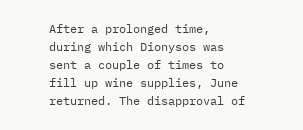After a prolonged time, during which Dionysos was sent a couple of times to fill up wine supplies, June returned. The disapproval of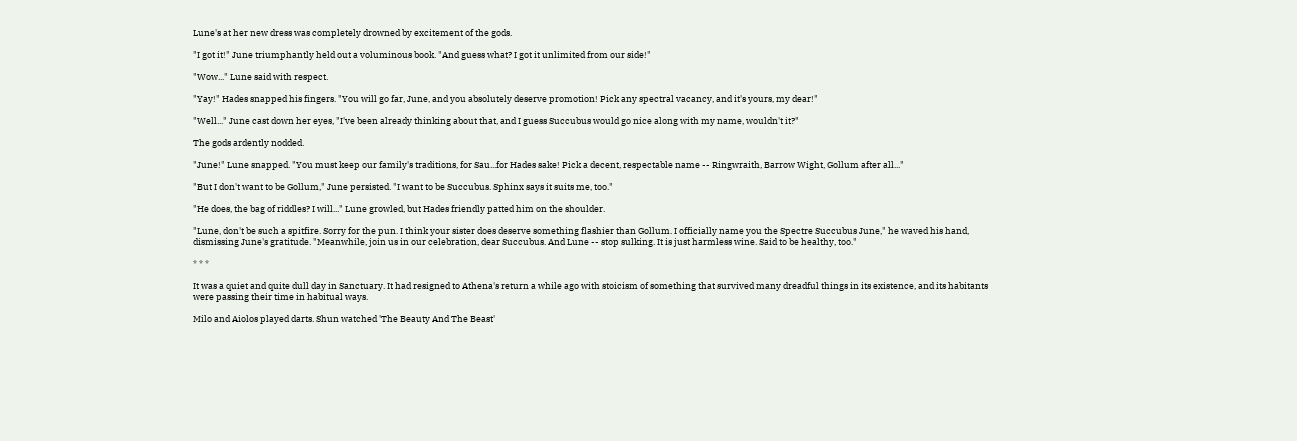Lune's at her new dress was completely drowned by excitement of the gods.

"I got it!" June triumphantly held out a voluminous book. "And guess what? I got it unlimited from our side!"

"Wow..." Lune said with respect.

"Yay!" Hades snapped his fingers. "You will go far, June, and you absolutely deserve promotion! Pick any spectral vacancy, and it's yours, my dear!"

"Well..." June cast down her eyes, "I've been already thinking about that, and I guess Succubus would go nice along with my name, wouldn't it?"

The gods ardently nodded.

"June!" Lune snapped. "You must keep our family's traditions, for Sau...for Hades sake! Pick a decent, respectable name -- Ringwraith, Barrow Wight, Gollum after all..."

"But I don't want to be Gollum," June persisted. "I want to be Succubus. Sphinx says it suits me, too."

"He does, the bag of riddles? I will..." Lune growled, but Hades friendly patted him on the shoulder.

"Lune, don't be such a spitfire. Sorry for the pun. I think your sister does deserve something flashier than Gollum. I officially name you the Spectre Succubus June," he waved his hand, dismissing June's gratitude. "Meanwhile, join us in our celebration, dear Succubus. And Lune -- stop sulking. It is just harmless wine. Said to be healthy, too."

* * *

It was a quiet and quite dull day in Sanctuary. It had resigned to Athena's return a while ago with stoicism of something that survived many dreadful things in its existence, and its habitants were passing their time in habitual ways.

Milo and Aiolos played darts. Shun watched 'The Beauty And The Beast'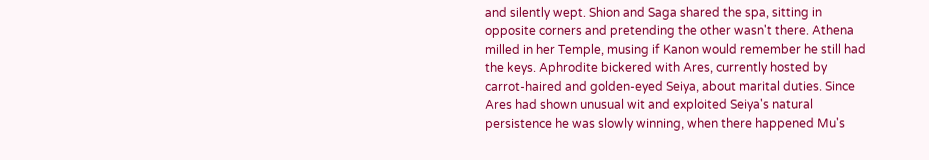and silently wept. Shion and Saga shared the spa, sitting in opposite corners and pretending the other wasn't there. Athena milled in her Temple, musing if Kanon would remember he still had the keys. Aphrodite bickered with Ares, currently hosted by carrot-haired and golden-eyed Seiya, about marital duties. Since Ares had shown unusual wit and exploited Seiya's natural persistence he was slowly winning, when there happened Mu's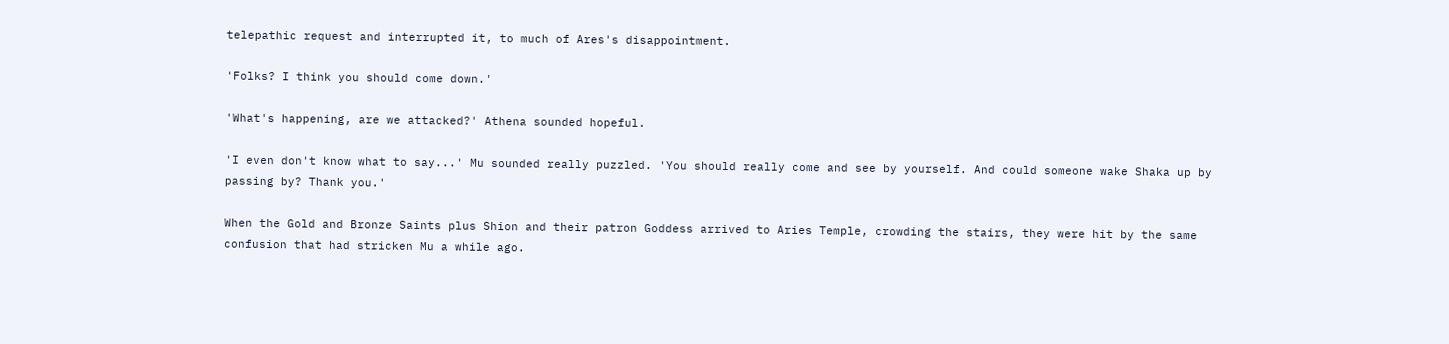telepathic request and interrupted it, to much of Ares's disappointment.

'Folks? I think you should come down.'

'What's happening, are we attacked?' Athena sounded hopeful.

'I even don't know what to say...' Mu sounded really puzzled. 'You should really come and see by yourself. And could someone wake Shaka up by passing by? Thank you.'

When the Gold and Bronze Saints plus Shion and their patron Goddess arrived to Aries Temple, crowding the stairs, they were hit by the same confusion that had stricken Mu a while ago.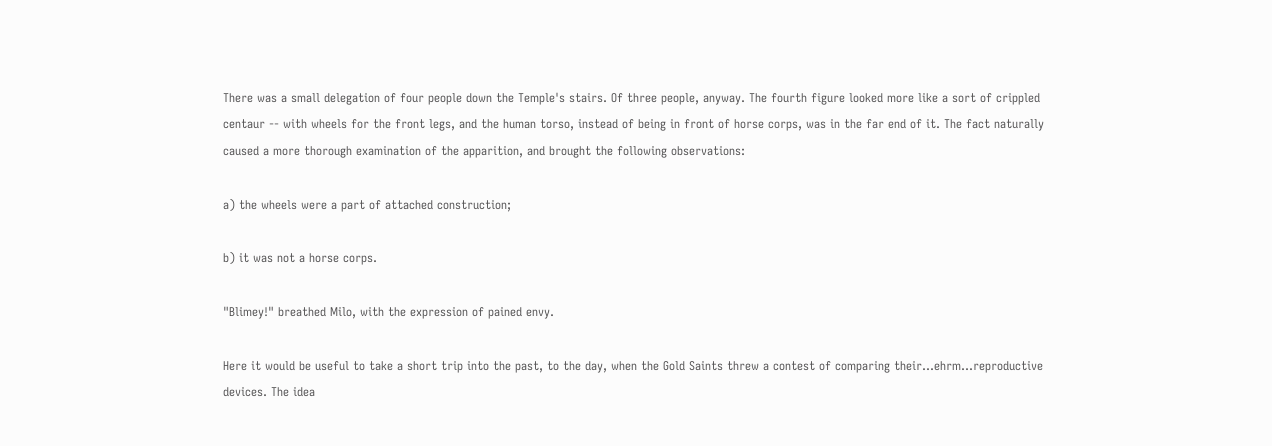There was a small delegation of four people down the Temple's stairs. Of three people, anyway. The fourth figure looked more like a sort of crippled centaur -- with wheels for the front legs, and the human torso, instead of being in front of horse corps, was in the far end of it. The fact naturally caused a more thorough examination of the apparition, and brought the following observations:

a) the wheels were a part of attached construction;

b) it was not a horse corps.

"Blimey!" breathed Milo, with the expression of pained envy.

Here it would be useful to take a short trip into the past, to the day, when the Gold Saints threw a contest of comparing their...ehrm...reproductive devices. The idea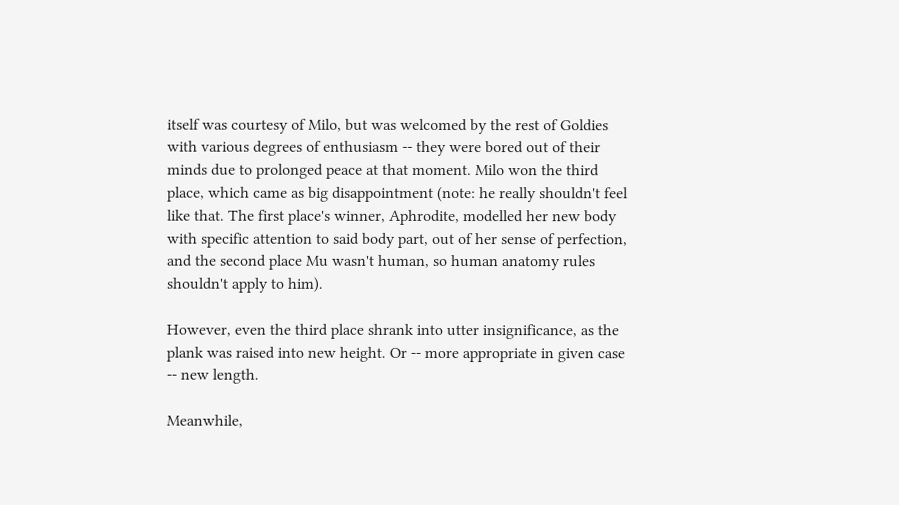itself was courtesy of Milo, but was welcomed by the rest of Goldies with various degrees of enthusiasm -- they were bored out of their minds due to prolonged peace at that moment. Milo won the third place, which came as big disappointment (note: he really shouldn't feel like that. The first place's winner, Aphrodite, modelled her new body with specific attention to said body part, out of her sense of perfection, and the second place Mu wasn't human, so human anatomy rules shouldn't apply to him).

However, even the third place shrank into utter insignificance, as the plank was raised into new height. Or -- more appropriate in given case -- new length.

Meanwhile,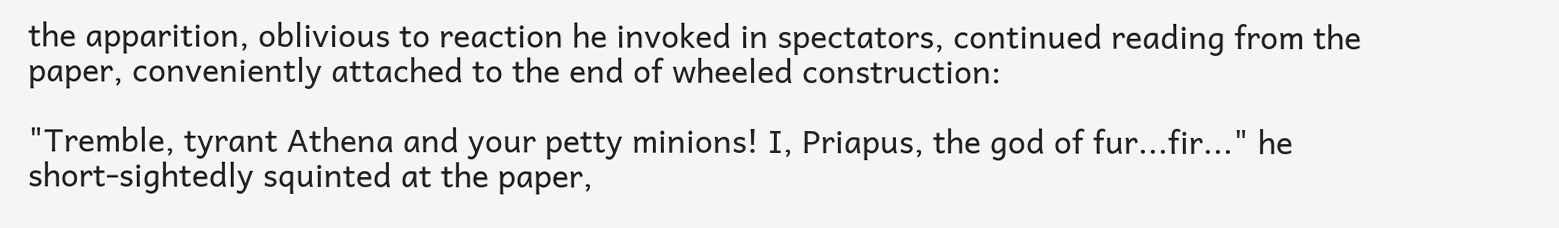the apparition, oblivious to reaction he invoked in spectators, continued reading from the paper, conveniently attached to the end of wheeled construction:

"Tremble, tyrant Athena and your petty minions! I, Priapus, the god of fur...fir..." he short-sightedly squinted at the paper,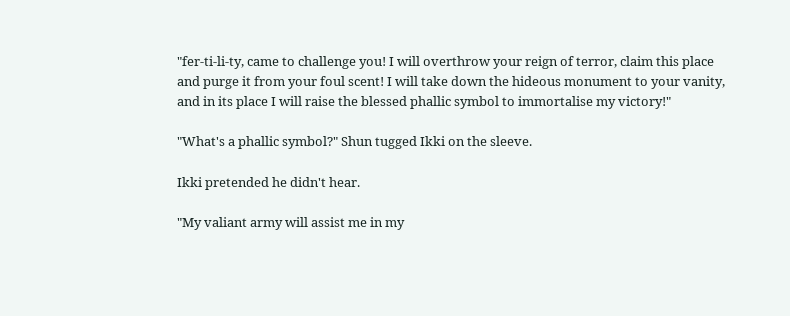"fer-ti-li-ty, came to challenge you! I will overthrow your reign of terror, claim this place and purge it from your foul scent! I will take down the hideous monument to your vanity, and in its place I will raise the blessed phallic symbol to immortalise my victory!"

"What's a phallic symbol?" Shun tugged Ikki on the sleeve.

Ikki pretended he didn't hear.

"My valiant army will assist me in my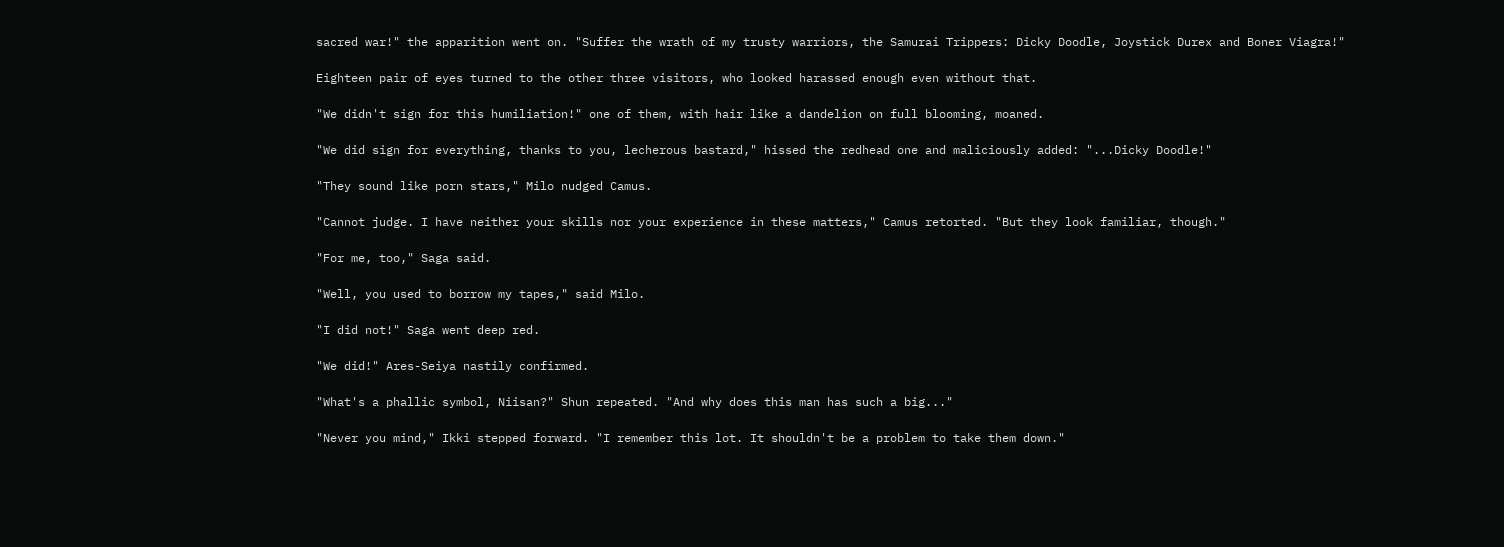sacred war!" the apparition went on. "Suffer the wrath of my trusty warriors, the Samurai Trippers: Dicky Doodle, Joystick Durex and Boner Viagra!"

Eighteen pair of eyes turned to the other three visitors, who looked harassed enough even without that.

"We didn't sign for this humiliation!" one of them, with hair like a dandelion on full blooming, moaned.

"We did sign for everything, thanks to you, lecherous bastard," hissed the redhead one and maliciously added: "...Dicky Doodle!"

"They sound like porn stars," Milo nudged Camus.

"Cannot judge. I have neither your skills nor your experience in these matters," Camus retorted. "But they look familiar, though."

"For me, too," Saga said.

"Well, you used to borrow my tapes," said Milo.

"I did not!" Saga went deep red.

"We did!" Ares-Seiya nastily confirmed.

"What's a phallic symbol, Niisan?" Shun repeated. "And why does this man has such a big..."

"Never you mind," Ikki stepped forward. "I remember this lot. It shouldn't be a problem to take them down."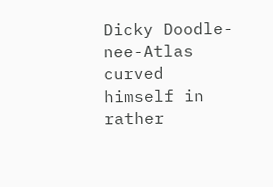Dicky Doodle-nee-Atlas curved himself in rather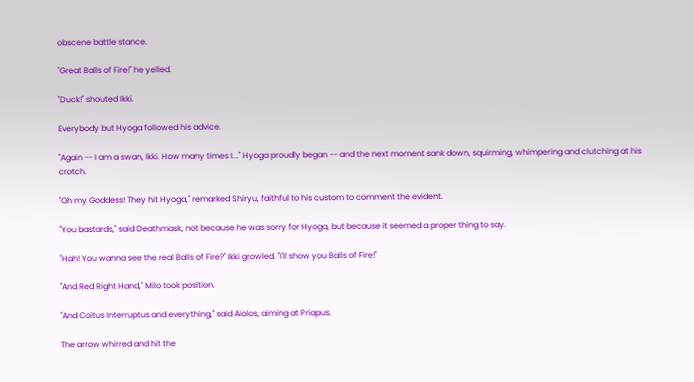obscene battle stance.

"Great Balls of Fire!" he yelled.

"Duck!" shouted Ikki.

Everybody but Hyoga followed his advice.

"Again -- I am a swan, Ikki. How many times I..." Hyoga proudly began -- and the next moment sank down, squirming, whimpering and clutching at his crotch.

"Oh my Goddess! They hit Hyoga," remarked Shiryu, faithful to his custom to comment the evident.

"You bastards," said Deathmask, not because he was sorry for Hyoga, but because it seemed a proper thing to say.

"Hah! You wanna see the real Balls of Fire?" Ikki growled. "I'll show you Balls of Fire!"

"And Red Right Hand," Milo took position.

"And Coitus Interruptus and everything," said Aiolos, aiming at Priapus.

The arrow whirred and hit the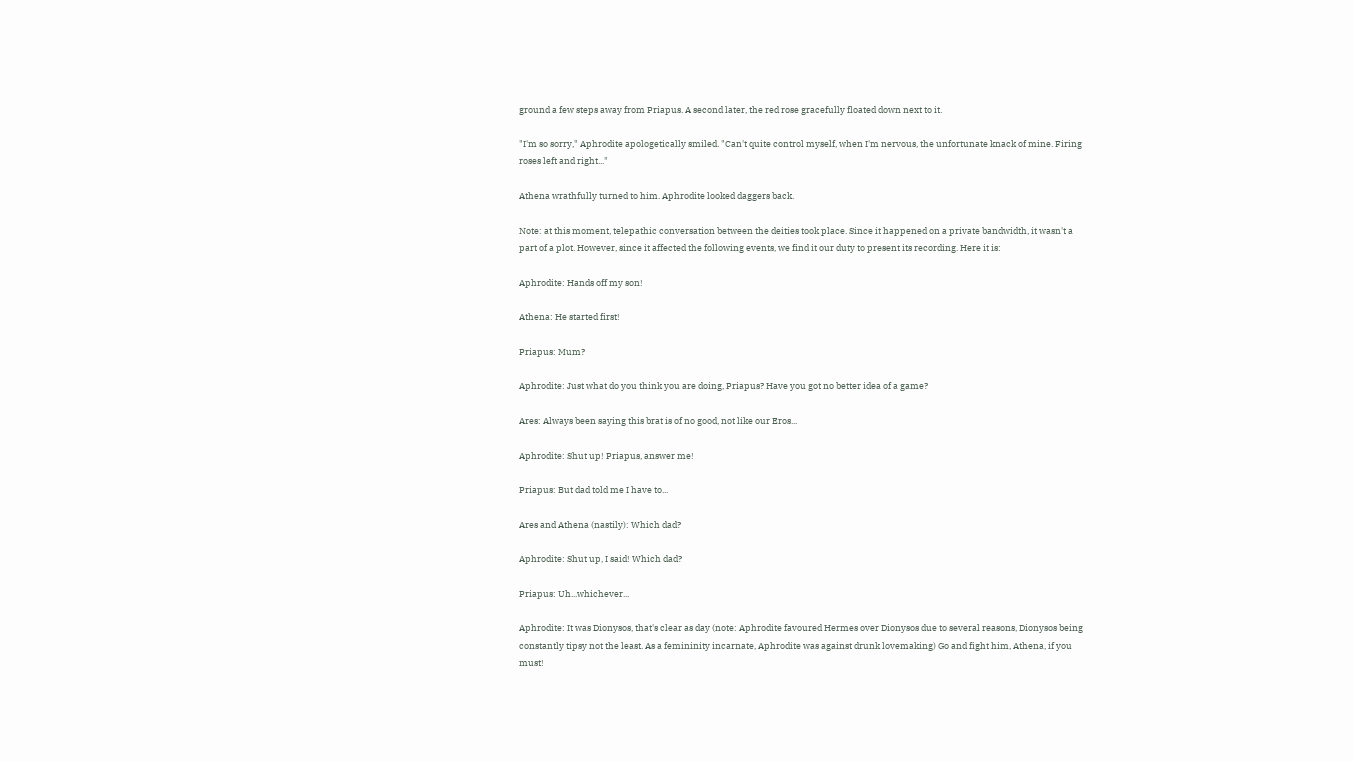ground a few steps away from Priapus. A second later, the red rose gracefully floated down next to it.

"I'm so sorry," Aphrodite apologetically smiled. "Can't quite control myself, when I'm nervous, the unfortunate knack of mine. Firing roses left and right..."

Athena wrathfully turned to him. Aphrodite looked daggers back.

Note: at this moment, telepathic conversation between the deities took place. Since it happened on a private bandwidth, it wasn't a part of a plot. However, since it affected the following events, we find it our duty to present its recording. Here it is:

Aphrodite: Hands off my son!

Athena: He started first!

Priapus: Mum?

Aphrodite: Just what do you think you are doing, Priapus? Have you got no better idea of a game?

Ares: Always been saying this brat is of no good, not like our Eros...

Aphrodite: Shut up! Priapus, answer me!

Priapus: But dad told me I have to...

Ares and Athena (nastily): Which dad?

Aphrodite: Shut up, I said! Which dad?

Priapus: Uh...whichever...

Aphrodite: It was Dionysos, that's clear as day (note: Aphrodite favoured Hermes over Dionysos due to several reasons, Dionysos being constantly tipsy not the least. As a femininity incarnate, Aphrodite was against drunk lovemaking) Go and fight him, Athena, if you must!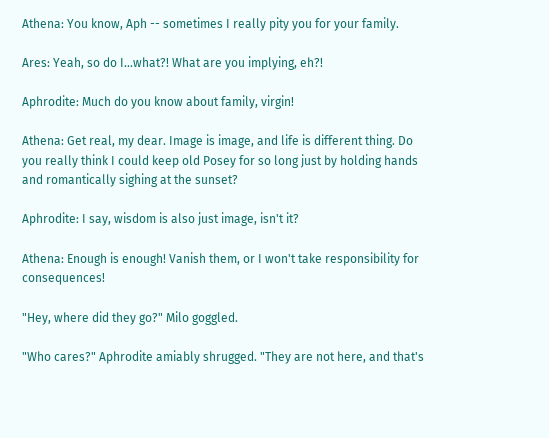Athena: You know, Aph -- sometimes I really pity you for your family.

Ares: Yeah, so do I...what?! What are you implying, eh?!

Aphrodite: Much do you know about family, virgin!

Athena: Get real, my dear. Image is image, and life is different thing. Do you really think I could keep old Posey for so long just by holding hands and romantically sighing at the sunset?

Aphrodite: I say, wisdom is also just image, isn't it?

Athena: Enough is enough! Vanish them, or I won't take responsibility for consequences!

"Hey, where did they go?" Milo goggled.

"Who cares?" Aphrodite amiably shrugged. "They are not here, and that's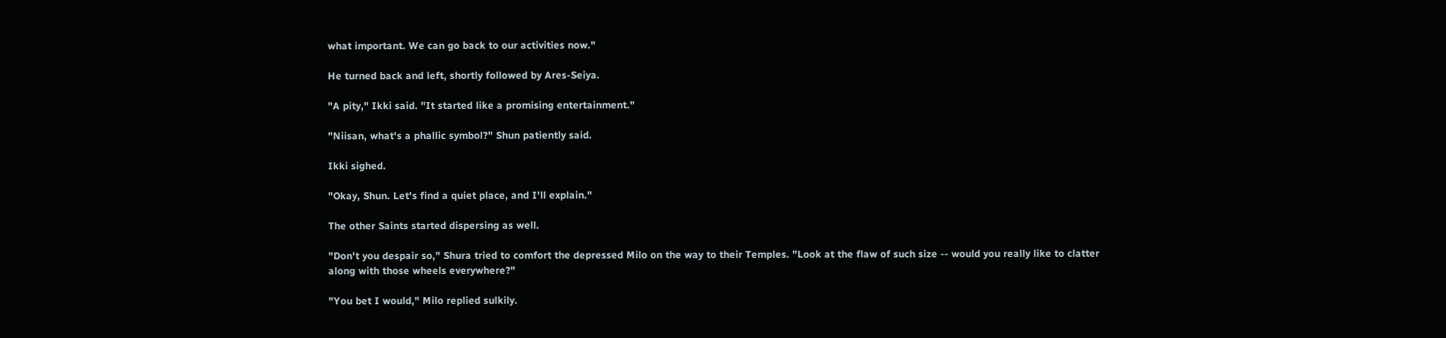what important. We can go back to our activities now."

He turned back and left, shortly followed by Ares-Seiya.

"A pity," Ikki said. "It started like a promising entertainment."

"Niisan, what's a phallic symbol?" Shun patiently said.

Ikki sighed.

"Okay, Shun. Let's find a quiet place, and I'll explain."

The other Saints started dispersing as well.

"Don't you despair so," Shura tried to comfort the depressed Milo on the way to their Temples. "Look at the flaw of such size -- would you really like to clatter along with those wheels everywhere?"

"You bet I would," Milo replied sulkily.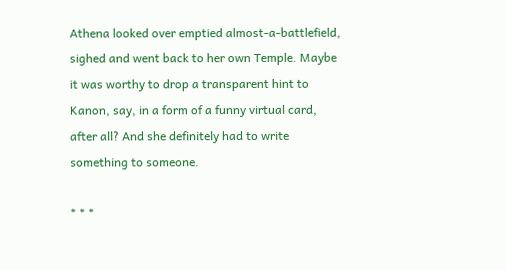Athena looked over emptied almost-a-battlefield, sighed and went back to her own Temple. Maybe it was worthy to drop a transparent hint to Kanon, say, in a form of a funny virtual card, after all? And she definitely had to write something to someone.

* * *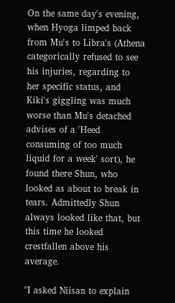On the same day's evening, when Hyoga limped back from Mu's to Libra's (Athena categorically refused to see his injuries, regarding to her specific status, and Kiki's giggling was much worse than Mu's detached advises of a 'Heed consuming of too much liquid for a week' sort), he found there Shun, who looked as about to break in tears. Admittedly Shun always looked like that, but this time he looked crestfallen above his average.

"I asked Niisan to explain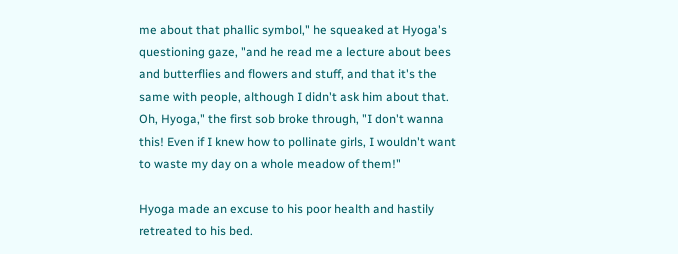me about that phallic symbol," he squeaked at Hyoga's questioning gaze, "and he read me a lecture about bees and butterflies and flowers and stuff, and that it's the same with people, although I didn't ask him about that. Oh, Hyoga," the first sob broke through, "I don't wanna this! Even if I knew how to pollinate girls, I wouldn't want to waste my day on a whole meadow of them!"

Hyoga made an excuse to his poor health and hastily retreated to his bed.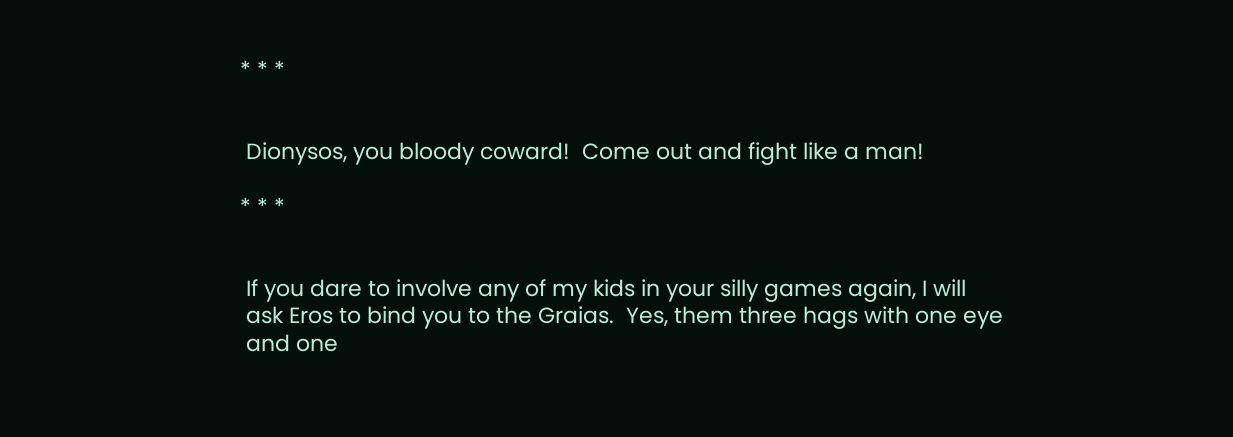* * *


 Dionysos, you bloody coward!  Come out and fight like a man!

* * *


 If you dare to involve any of my kids in your silly games again, I will
 ask Eros to bind you to the Graias.  Yes, them three hags with one eye
 and one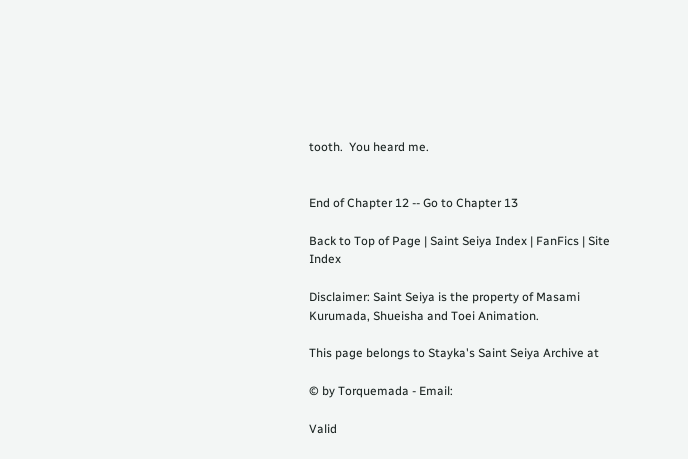tooth.  You heard me.


End of Chapter 12 -- Go to Chapter 13

Back to Top of Page | Saint Seiya Index | FanFics | Site Index

Disclaimer: Saint Seiya is the property of Masami Kurumada, Shueisha and Toei Animation.

This page belongs to Stayka's Saint Seiya Archive at

© by Torquemada - Email:

Valid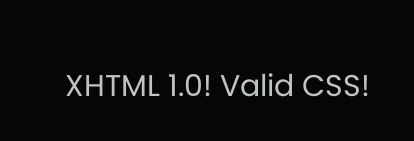XHTML 1.0! Valid CSS!